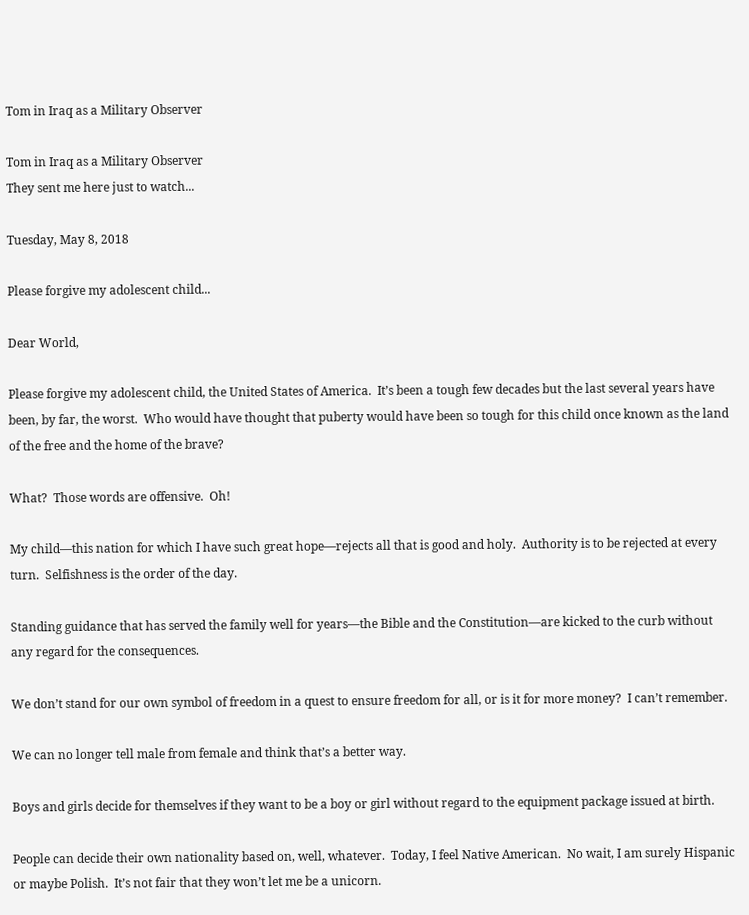Tom in Iraq as a Military Observer

Tom in Iraq as a Military Observer
They sent me here just to watch...

Tuesday, May 8, 2018

Please forgive my adolescent child...

Dear World,

Please forgive my adolescent child, the United States of America.  It’s been a tough few decades but the last several years have been, by far, the worst.  Who would have thought that puberty would have been so tough for this child once known as the land of the free and the home of the brave?

What?  Those words are offensive.  Oh!

My child—this nation for which I have such great hope—rejects all that is good and holy.  Authority is to be rejected at every turn.  Selfishness is the order of the day.

Standing guidance that has served the family well for years—the Bible and the Constitution—are kicked to the curb without any regard for the consequences.

We don’t stand for our own symbol of freedom in a quest to ensure freedom for all, or is it for more money?  I can’t remember.

We can no longer tell male from female and think that’s a better way.

Boys and girls decide for themselves if they want to be a boy or girl without regard to the equipment package issued at birth.

People can decide their own nationality based on, well, whatever.  Today, I feel Native American.  No wait, I am surely Hispanic or maybe Polish.  It’s not fair that they won’t let me be a unicorn.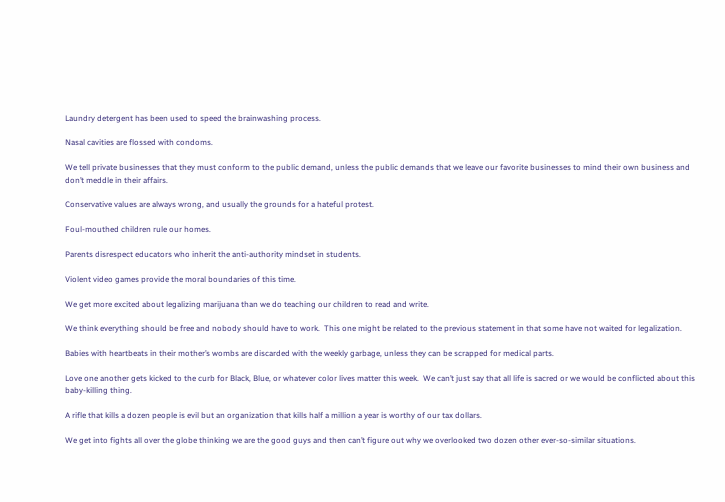Laundry detergent has been used to speed the brainwashing process.

Nasal cavities are flossed with condoms.

We tell private businesses that they must conform to the public demand, unless the public demands that we leave our favorite businesses to mind their own business and don’t meddle in their affairs.

Conservative values are always wrong, and usually the grounds for a hateful protest.

Foul-mouthed children rule our homes.

Parents disrespect educators who inherit the anti-authority mindset in students.

Violent video games provide the moral boundaries of this time.

We get more excited about legalizing marijuana than we do teaching our children to read and write.

We think everything should be free and nobody should have to work.  This one might be related to the previous statement in that some have not waited for legalization.

Babies with heartbeats in their mother’s wombs are discarded with the weekly garbage, unless they can be scrapped for medical parts.

Love one another gets kicked to the curb for Black, Blue, or whatever color lives matter this week.  We can’t just say that all life is sacred or we would be conflicted about this baby-killing thing.

A rifle that kills a dozen people is evil but an organization that kills half a million a year is worthy of our tax dollars.

We get into fights all over the globe thinking we are the good guys and then can’t figure out why we overlooked two dozen other ever-so-similar situations.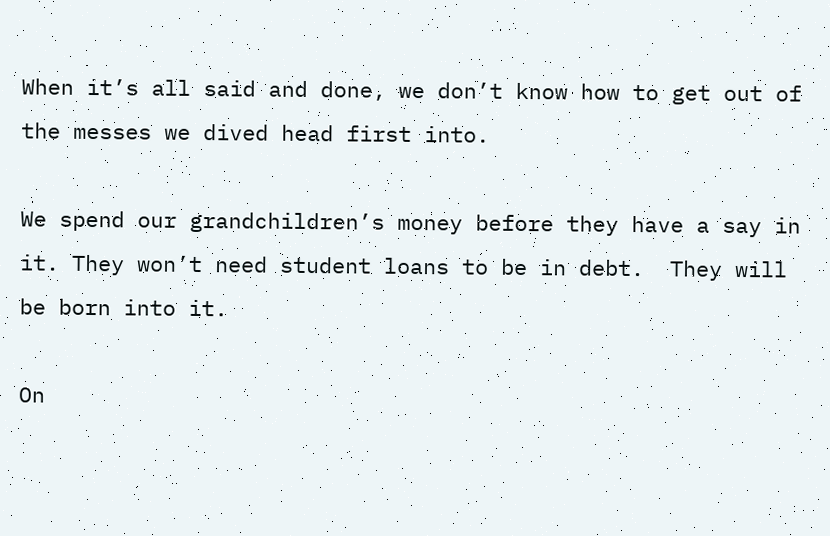When it’s all said and done, we don’t know how to get out of the messes we dived head first into.

We spend our grandchildren’s money before they have a say in it. They won’t need student loans to be in debt.  They will be born into it.

On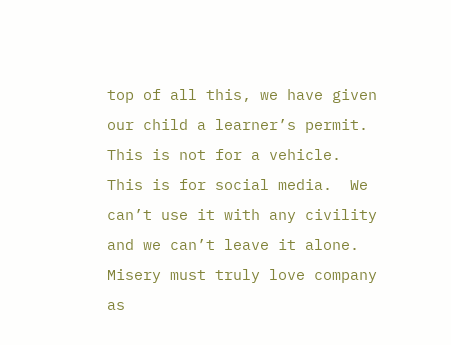top of all this, we have given our child a learner’s permit.  This is not for a vehicle.  This is for social media.  We can’t use it with any civility and we can’t leave it alone.  Misery must truly love company as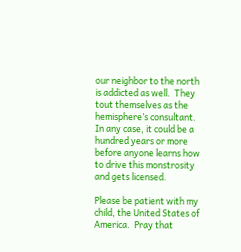our neighbor to the north is addicted as well.  They tout themselves as the hemisphere’s consultant.  In any case, it could be a hundred years or more before anyone learns how to drive this monstrosity and gets licensed.

Please be patient with my child, the United States of America.  Pray that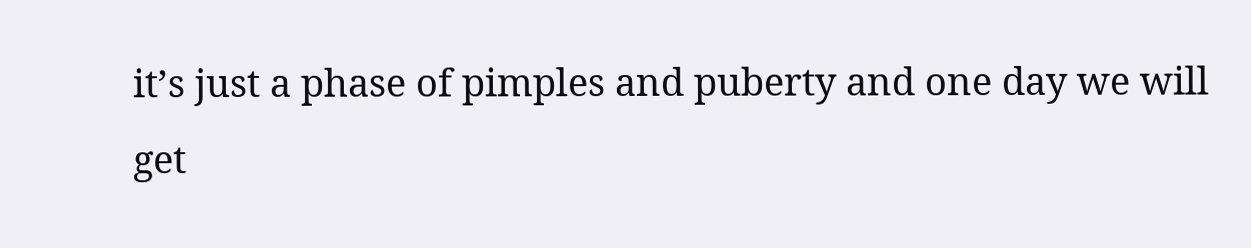it’s just a phase of pimples and puberty and one day we will get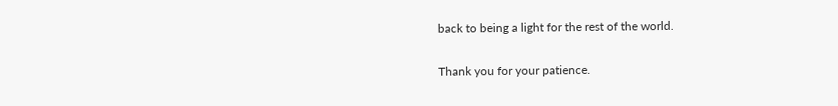back to being a light for the rest of the world.

Thank you for your patience.